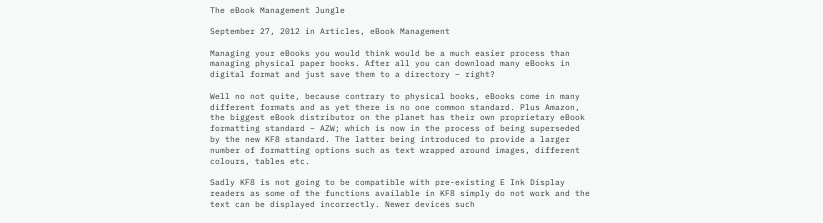The eBook Management Jungle

September 27, 2012 in Articles, eBook Management

Managing your eBooks you would think would be a much easier process than managing physical paper books. After all you can download many eBooks in digital format and just save them to a directory – right?

Well no not quite, because contrary to physical books, eBooks come in many different formats and as yet there is no one common standard. Plus Amazon, the biggest eBook distributor on the planet has their own proprietary eBook formatting standard – AZW; which is now in the process of being superseded by the new KF8 standard. The latter being introduced to provide a larger number of formatting options such as text wrapped around images, different colours, tables etc.

Sadly KF8 is not going to be compatible with pre-existing E Ink Display readers as some of the functions available in KF8 simply do not work and the text can be displayed incorrectly. Newer devices such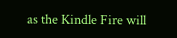as the Kindle Fire will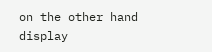on the other hand display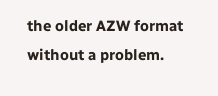the older AZW format without a problem.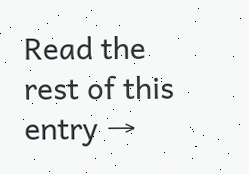Read the rest of this entry →